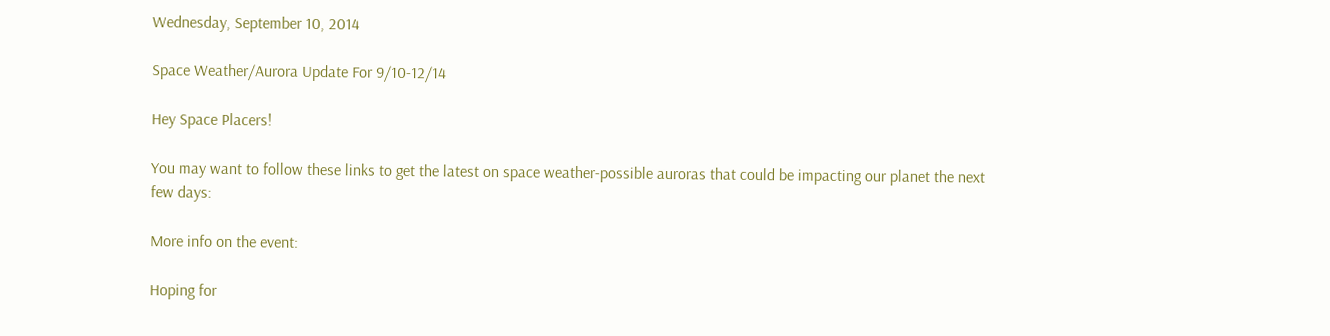Wednesday, September 10, 2014

Space Weather/Aurora Update For 9/10-12/14

Hey Space Placers!

You may want to follow these links to get the latest on space weather-possible auroras that could be impacting our planet the next few days:

More info on the event:

Hoping for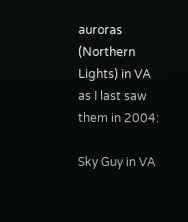auroras (Northern Lights) in VA as I last saw them in 2004:

Sky Guy in VA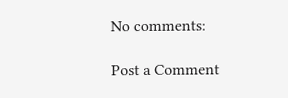No comments:

Post a Comment